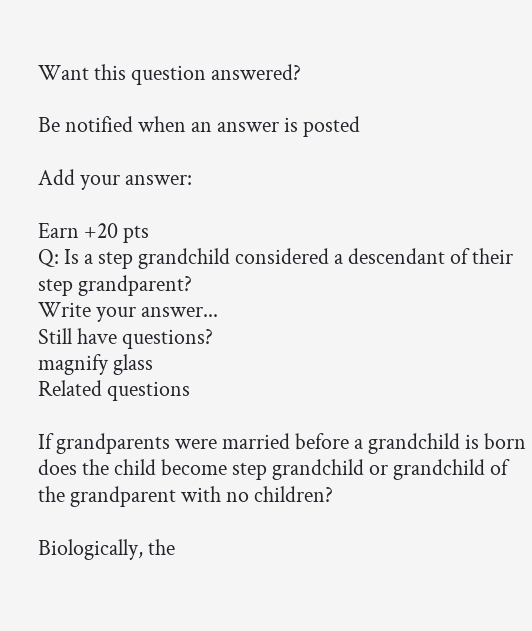Want this question answered?

Be notified when an answer is posted

Add your answer:

Earn +20 pts
Q: Is a step grandchild considered a descendant of their step grandparent?
Write your answer...
Still have questions?
magnify glass
Related questions

If grandparents were married before a grandchild is born does the child become step grandchild or grandchild of the grandparent with no children?

Biologically, the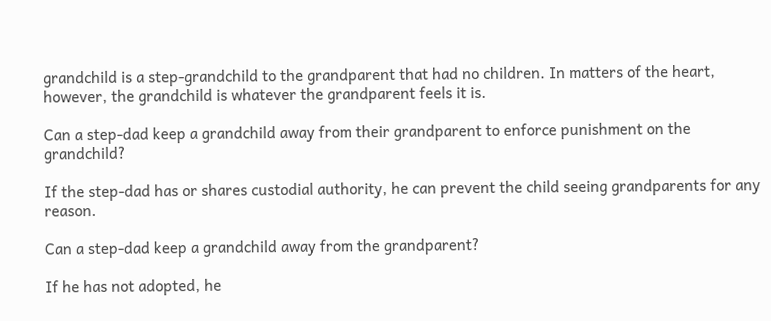grandchild is a step-grandchild to the grandparent that had no children. In matters of the heart, however, the grandchild is whatever the grandparent feels it is.

Can a step-dad keep a grandchild away from their grandparent to enforce punishment on the grandchild?

If the step-dad has or shares custodial authority, he can prevent the child seeing grandparents for any reason.

Can a step-dad keep a grandchild away from the grandparent?

If he has not adopted, he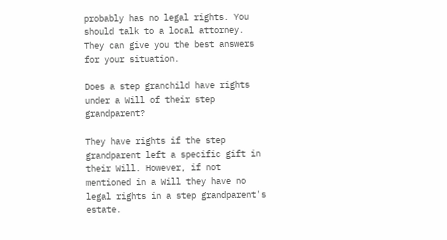probably has no legal rights. You should talk to a local attorney. They can give you the best answers for your situation.

Does a step granchild have rights under a Will of their step grandparent?

They have rights if the step grandparent left a specific gift in their Will. However, if not mentioned in a Will they have no legal rights in a step grandparent's estate.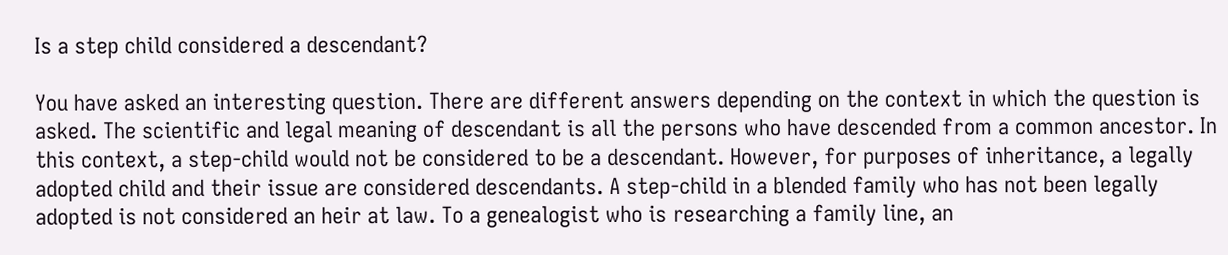Is a step child considered a descendant?

You have asked an interesting question. There are different answers depending on the context in which the question is asked. The scientific and legal meaning of descendant is all the persons who have descended from a common ancestor. In this context, a step-child would not be considered to be a descendant. However, for purposes of inheritance, a legally adopted child and their issue are considered descendants. A step-child in a blended family who has not been legally adopted is not considered an heir at law. To a genealogist who is researching a family line, an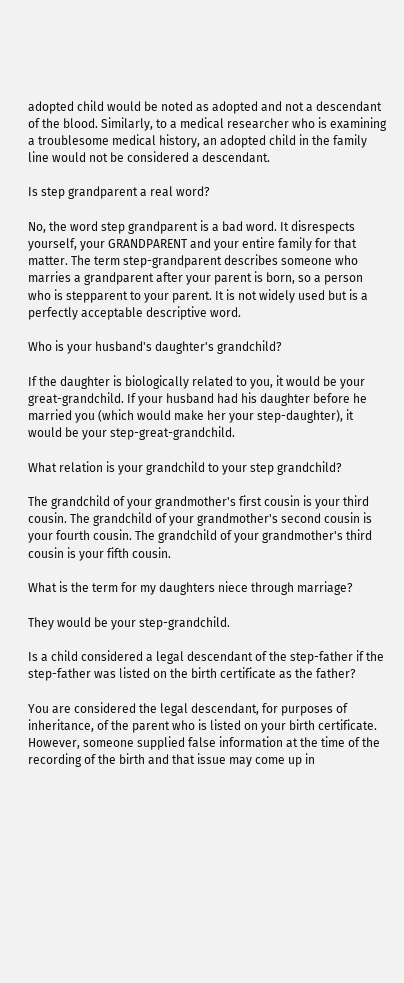adopted child would be noted as adopted and not a descendant of the blood. Similarly, to a medical researcher who is examining a troublesome medical history, an adopted child in the family line would not be considered a descendant.

Is step grandparent a real word?

No, the word step grandparent is a bad word. It disrespects yourself, your GRANDPARENT and your entire family for that matter. The term step-grandparent describes someone who marries a grandparent after your parent is born, so a person who is stepparent to your parent. It is not widely used but is a perfectly acceptable descriptive word.

Who is your husband's daughter's grandchild?

If the daughter is biologically related to you, it would be your great-grandchild. If your husband had his daughter before he married you (which would make her your step-daughter), it would be your step-great-grandchild.

What relation is your grandchild to your step grandchild?

The grandchild of your grandmother's first cousin is your third cousin. The grandchild of your grandmother's second cousin is your fourth cousin. The grandchild of your grandmother's third cousin is your fifth cousin.

What is the term for my daughters niece through marriage?

They would be your step-grandchild.

Is a child considered a legal descendant of the step-father if the step-father was listed on the birth certificate as the father?

You are considered the legal descendant, for purposes of inheritance, of the parent who is listed on your birth certificate. However, someone supplied false information at the time of the recording of the birth and that issue may come up in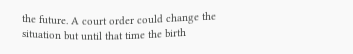the future. A court order could change the situation but until that time the birth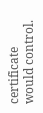certificate would control.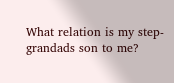What relation is my step-grandads son to me?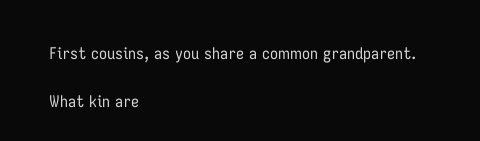First cousins, as you share a common grandparent.

What kin are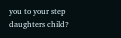you to your step daughters child?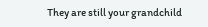They are still your grandchild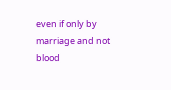even if only by marriage and not blood